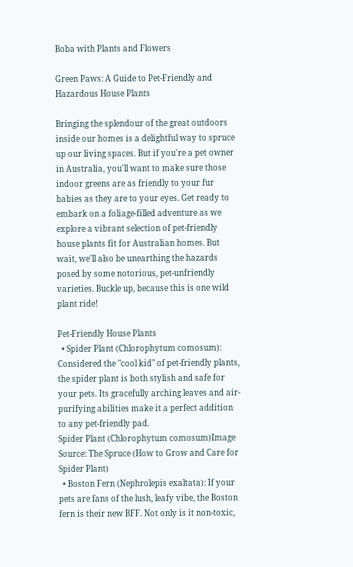Boba with Plants and Flowers

Green Paws: A Guide to Pet-Friendly and Hazardous House Plants

Bringing the splendour of the great outdoors inside our homes is a delightful way to spruce up our living spaces. But if you're a pet owner in Australia, you'll want to make sure those indoor greens are as friendly to your fur babies as they are to your eyes. Get ready to embark on a foliage-filled adventure as we explore a vibrant selection of pet-friendly house plants fit for Australian homes. But wait, we'll also be unearthing the hazards posed by some notorious, pet-unfriendly varieties. Buckle up, because this is one wild plant ride!

Pet-Friendly House Plants
  • Spider Plant (Chlorophytum comosum): Considered the "cool kid" of pet-friendly plants, the spider plant is both stylish and safe for your pets. Its gracefully arching leaves and air-purifying abilities make it a perfect addition to any pet-friendly pad.
Spider Plant (Chlorophytum comosum)Image Source: The Spruce (How to Grow and Care for Spider Plant)
  • Boston Fern (Nephrolepis exaltata): If your pets are fans of the lush, leafy vibe, the Boston fern is their new BFF. Not only is it non-toxic,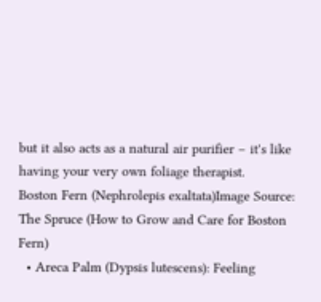but it also acts as a natural air purifier – it's like having your very own foliage therapist.
Boston Fern (Nephrolepis exaltata)Image Source: The Spruce (How to Grow and Care for Boston Fern)
  • Areca Palm (Dypsis lutescens): Feeling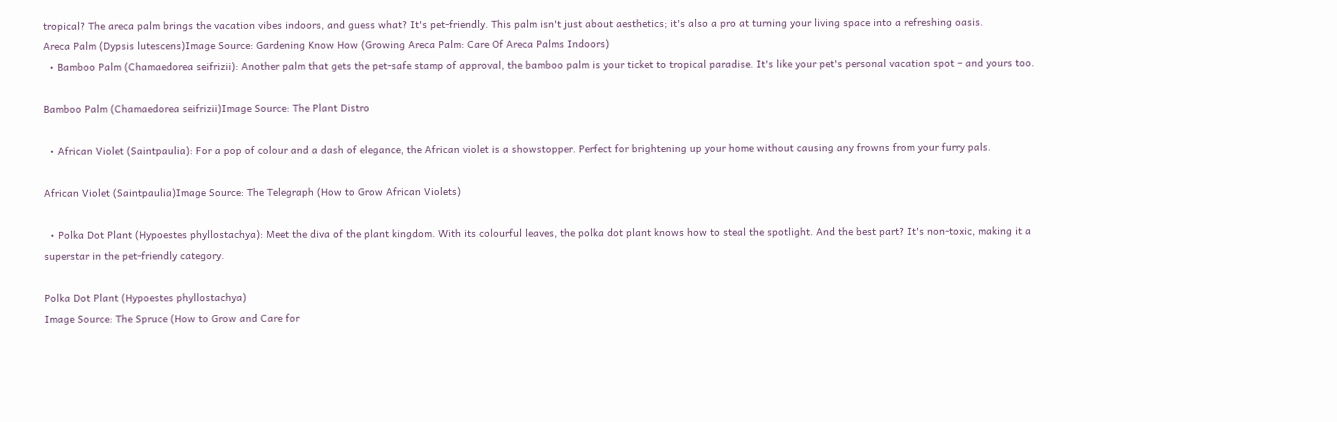tropical? The areca palm brings the vacation vibes indoors, and guess what? It's pet-friendly. This palm isn't just about aesthetics; it's also a pro at turning your living space into a refreshing oasis.
Areca Palm (Dypsis lutescens)Image Source: Gardening Know How (Growing Areca Palm: Care Of Areca Palms Indoors)
  • Bamboo Palm (Chamaedorea seifrizii): Another palm that gets the pet-safe stamp of approval, the bamboo palm is your ticket to tropical paradise. It's like your pet's personal vacation spot – and yours too.

Bamboo Palm (Chamaedorea seifrizii)Image Source: The Plant Distro

  • African Violet (Saintpaulia): For a pop of colour and a dash of elegance, the African violet is a showstopper. Perfect for brightening up your home without causing any frowns from your furry pals.

African Violet (Saintpaulia)Image Source: The Telegraph (How to Grow African Violets)

  • Polka Dot Plant (Hypoestes phyllostachya): Meet the diva of the plant kingdom. With its colourful leaves, the polka dot plant knows how to steal the spotlight. And the best part? It's non-toxic, making it a superstar in the pet-friendly category.

Polka Dot Plant (Hypoestes phyllostachya)
Image Source: The Spruce (How to Grow and Care for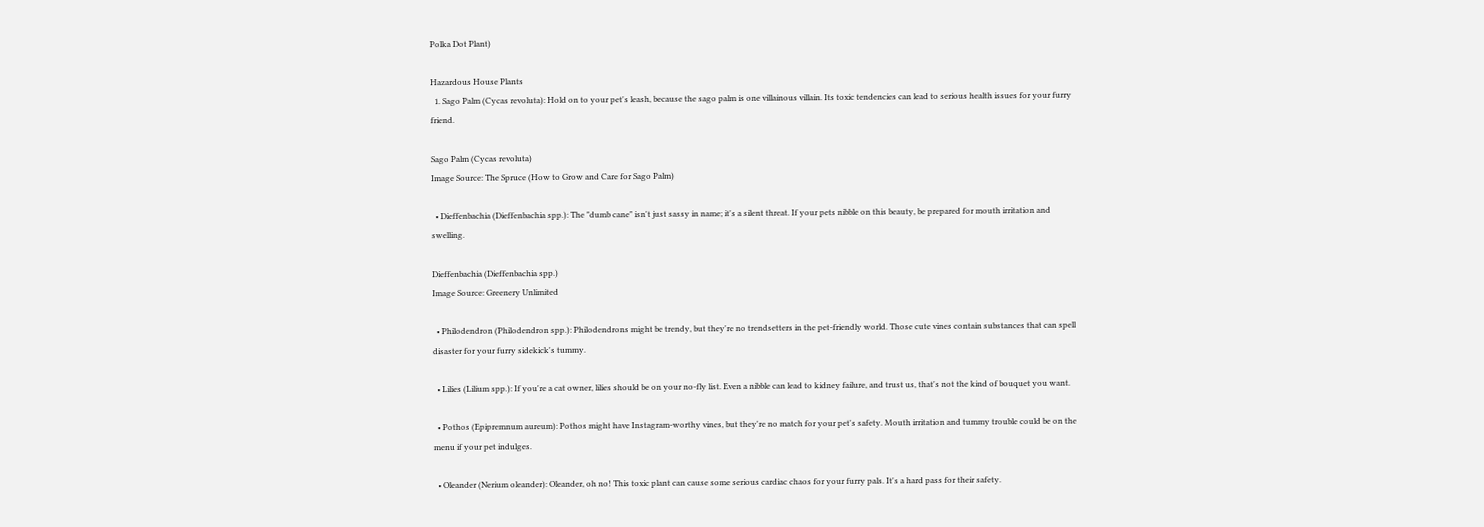Polka Dot Plant)

Hazardous House Plants
  1. Sago Palm (Cycas revoluta): Hold on to your pet's leash, because the sago palm is one villainous villain. Its toxic tendencies can lead to serious health issues for your furry friend.

Sago Palm (Cycas revoluta)
Image Source: The Spruce (How to Grow and Care for Sago Palm)

  • Dieffenbachia (Dieffenbachia spp.): The "dumb cane" isn't just sassy in name; it's a silent threat. If your pets nibble on this beauty, be prepared for mouth irritation and swelling.

Dieffenbachia (Dieffenbachia spp.)
Image Source: Greenery Unlimited

  • Philodendron (Philodendron spp.): Philodendrons might be trendy, but they're no trendsetters in the pet-friendly world. Those cute vines contain substances that can spell disaster for your furry sidekick's tummy.

  • Lilies (Lilium spp.): If you're a cat owner, lilies should be on your no-fly list. Even a nibble can lead to kidney failure, and trust us, that's not the kind of bouquet you want.

  • Pothos (Epipremnum aureum): Pothos might have Instagram-worthy vines, but they're no match for your pet's safety. Mouth irritation and tummy trouble could be on the menu if your pet indulges.

  • Oleander (Nerium oleander): Oleander, oh no! This toxic plant can cause some serious cardiac chaos for your furry pals. It's a hard pass for their safety.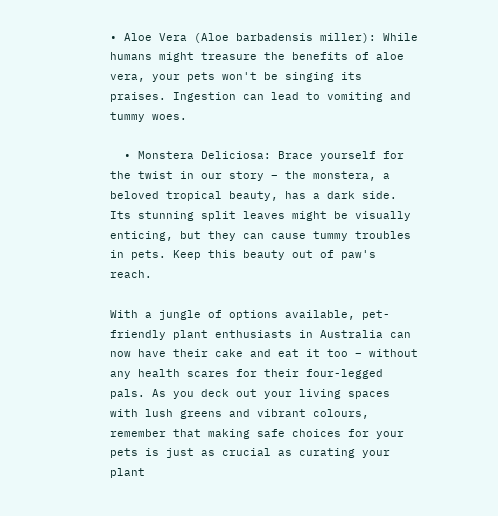• Aloe Vera (Aloe barbadensis miller): While humans might treasure the benefits of aloe vera, your pets won't be singing its praises. Ingestion can lead to vomiting and tummy woes.

  • Monstera Deliciosa: Brace yourself for the twist in our story – the monstera, a beloved tropical beauty, has a dark side. Its stunning split leaves might be visually enticing, but they can cause tummy troubles in pets. Keep this beauty out of paw's reach.

With a jungle of options available, pet-friendly plant enthusiasts in Australia can now have their cake and eat it too – without any health scares for their four-legged pals. As you deck out your living spaces with lush greens and vibrant colours, remember that making safe choices for your pets is just as crucial as curating your plant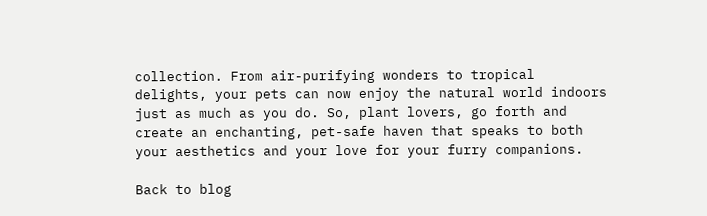collection. From air-purifying wonders to tropical delights, your pets can now enjoy the natural world indoors just as much as you do. So, plant lovers, go forth and create an enchanting, pet-safe haven that speaks to both your aesthetics and your love for your furry companions.

Back to blog